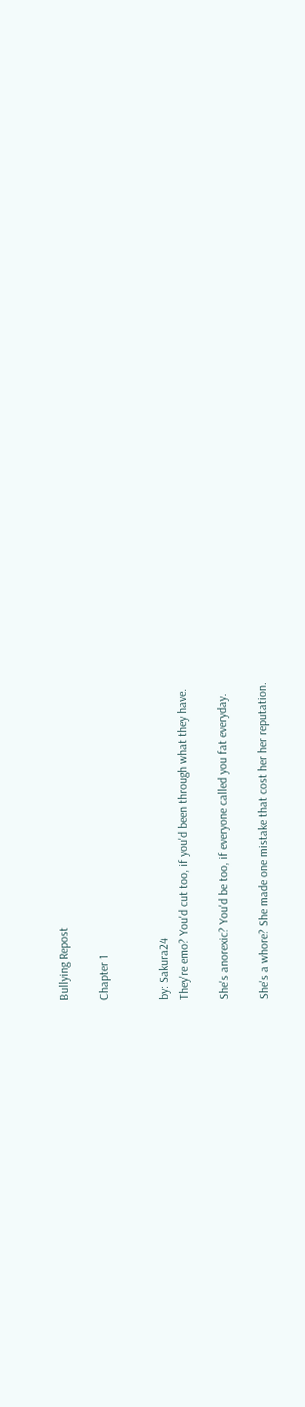Bullying Repost

Chapter 1


by: Sakura24
They're emo? You'd cut too, if you'd been through what they have.

She's anorexic? You'd be too, if everyone called you fat everyday.

She's a whore? She made one mistake that cost her her reputation.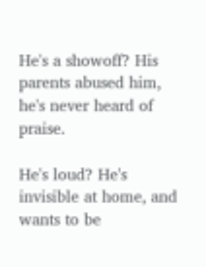He's a showoff? His parents abused him, he's never heard of praise.

He's loud? He's invisible at home, and wants to be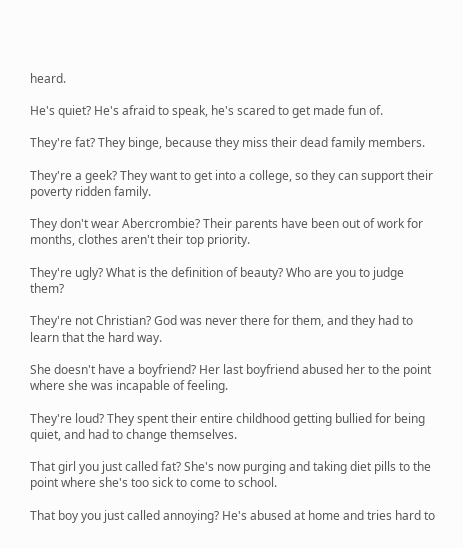heard.

He's quiet? He's afraid to speak, he's scared to get made fun of.

They're fat? They binge, because they miss their dead family members.

They're a geek? They want to get into a college, so they can support their poverty ridden family.

They don't wear Abercrombie? Their parents have been out of work for months, clothes aren't their top priority.

They're ugly? What is the definition of beauty? Who are you to judge them?

They're not Christian? God was never there for them, and they had to learn that the hard way.

She doesn't have a boyfriend? Her last boyfriend abused her to the point where she was incapable of feeling.

They're loud? They spent their entire childhood getting bullied for being quiet, and had to change themselves.

That girl you just called fat? She's now purging and taking diet pills to the point where she's too sick to come to school.

That boy you just called annoying? He's abused at home and tries hard to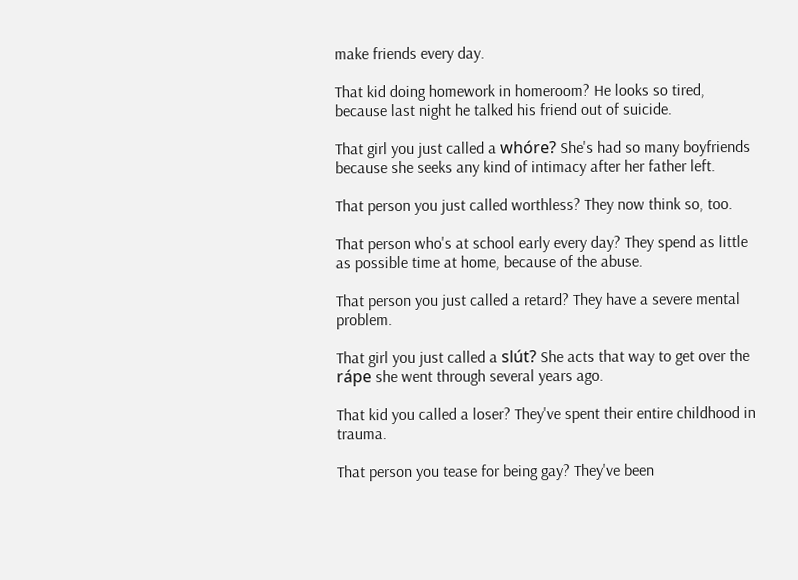make friends every day.

That kid doing homework in homeroom? He looks so tired, because last night he talked his friend out of suicide.

That girl you just called a whóre? She's had so many boyfriends because she seeks any kind of intimacy after her father left.

That person you just called worthless? They now think so, too.

That person who's at school early every day? They spend as little as possible time at home, because of the abuse.

That person you just called a retard? They have a severe mental problem.

That girl you just called a slút? She acts that way to get over the rápe she went through several years ago.

That kid you called a loser? They've spent their entire childhood in trauma.

That person you tease for being gay? They've been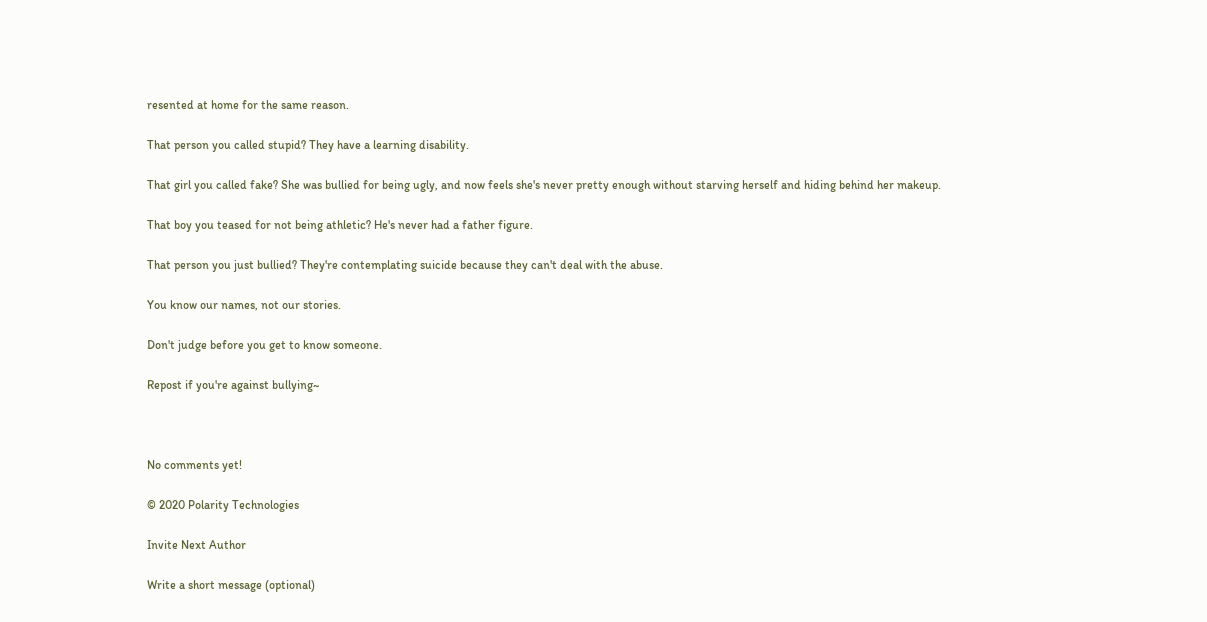resented at home for the same reason.

That person you called stupid? They have a learning disability.

That girl you called fake? She was bullied for being ugly, and now feels she's never pretty enough without starving herself and hiding behind her makeup.

That boy you teased for not being athletic? He's never had a father figure.

That person you just bullied? They're contemplating suicide because they can't deal with the abuse.

You know our names, not our stories.

Don't judge before you get to know someone.

Repost if you're against bullying~



No comments yet!

© 2020 Polarity Technologies

Invite Next Author

Write a short message (optional)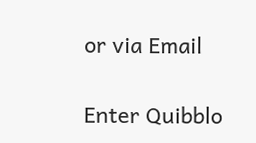or via Email

Enter Quibblo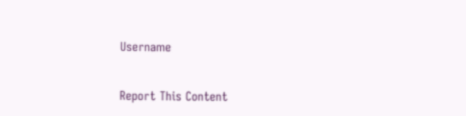Username


Report This Content